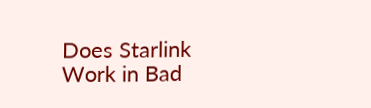Does Starlink Work in Bad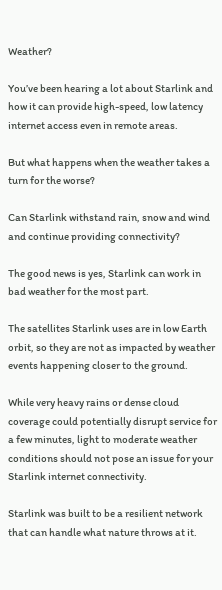Weather?

You’ve been hearing a lot about Starlink and how it can provide high-speed, low latency internet access even in remote areas.

But what happens when the weather takes a turn for the worse?

Can Starlink withstand rain, snow and wind and continue providing connectivity?

The good news is yes, Starlink can work in bad weather for the most part.

The satellites Starlink uses are in low Earth orbit, so they are not as impacted by weather events happening closer to the ground.

While very heavy rains or dense cloud coverage could potentially disrupt service for a few minutes, light to moderate weather conditions should not pose an issue for your Starlink internet connectivity.

Starlink was built to be a resilient network that can handle what nature throws at it.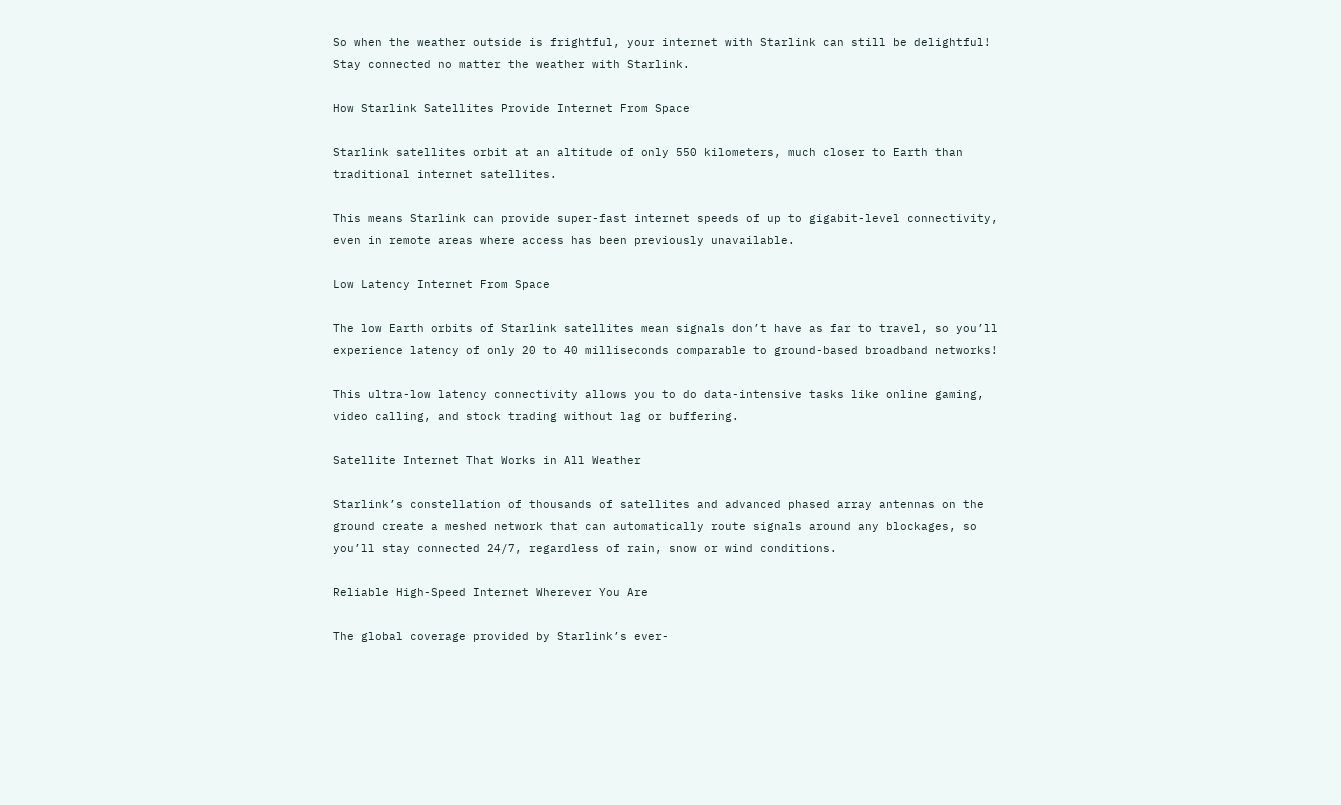So when the weather outside is frightful, your internet with Starlink can still be delightful! Stay connected no matter the weather with Starlink.

How Starlink Satellites Provide Internet From Space

Starlink satellites orbit at an altitude of only 550 kilometers, much closer to Earth than traditional internet satellites.

This means Starlink can provide super-fast internet speeds of up to gigabit-level connectivity, even in remote areas where access has been previously unavailable.

Low Latency Internet From Space

The low Earth orbits of Starlink satellites mean signals don’t have as far to travel, so you’ll experience latency of only 20 to 40 milliseconds comparable to ground-based broadband networks!

This ultra-low latency connectivity allows you to do data-intensive tasks like online gaming, video calling, and stock trading without lag or buffering.

Satellite Internet That Works in All Weather

Starlink’s constellation of thousands of satellites and advanced phased array antennas on the ground create a meshed network that can automatically route signals around any blockages, so you’ll stay connected 24/7, regardless of rain, snow or wind conditions.

Reliable High-Speed Internet Wherever You Are

The global coverage provided by Starlink’s ever-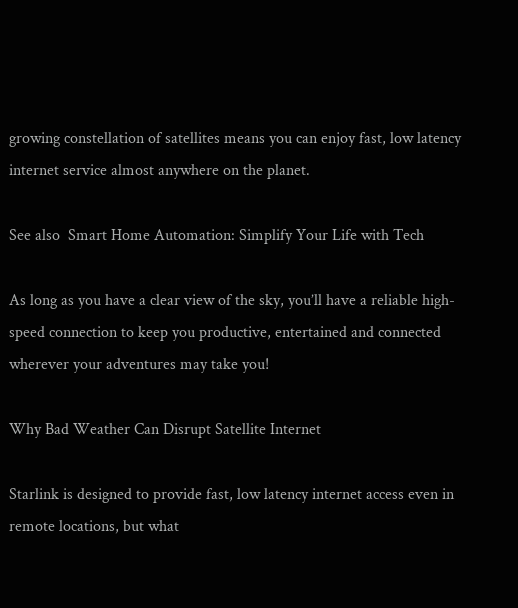growing constellation of satellites means you can enjoy fast, low latency internet service almost anywhere on the planet.

See also  Smart Home Automation: Simplify Your Life with Tech

As long as you have a clear view of the sky, you’ll have a reliable high-speed connection to keep you productive, entertained and connected wherever your adventures may take you!

Why Bad Weather Can Disrupt Satellite Internet

Starlink is designed to provide fast, low latency internet access even in remote locations, but what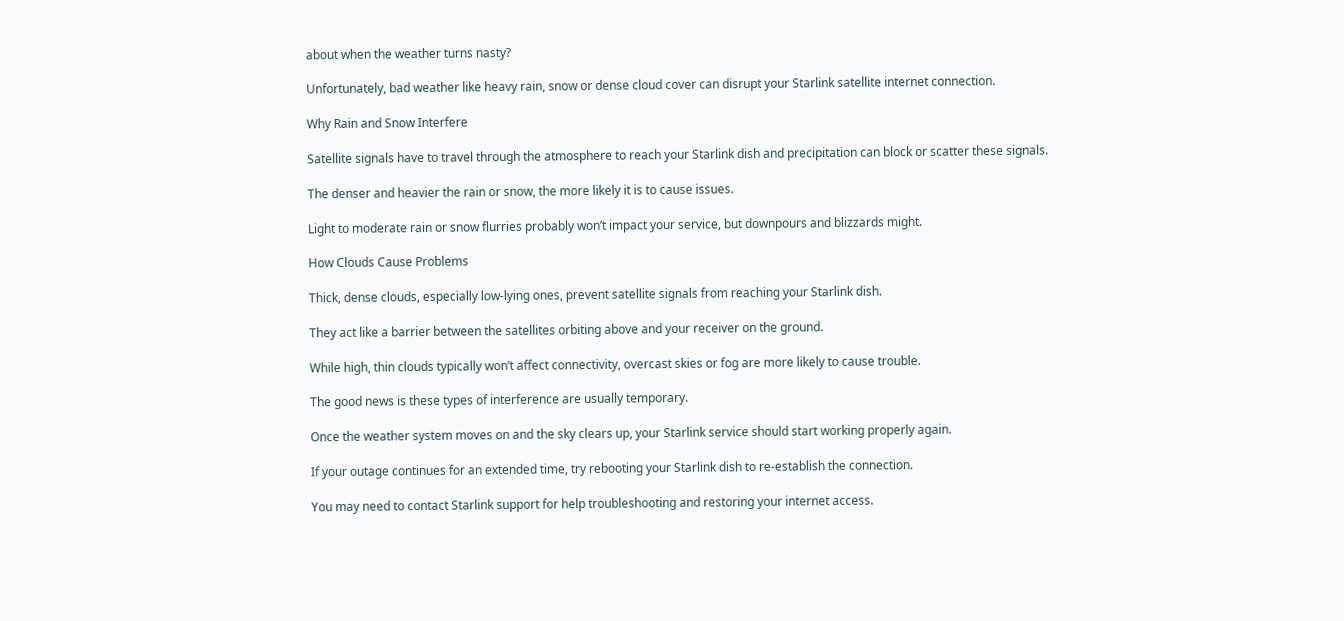about when the weather turns nasty?

Unfortunately, bad weather like heavy rain, snow or dense cloud cover can disrupt your Starlink satellite internet connection.

Why Rain and Snow Interfere

Satellite signals have to travel through the atmosphere to reach your Starlink dish and precipitation can block or scatter these signals.

The denser and heavier the rain or snow, the more likely it is to cause issues.

Light to moderate rain or snow flurries probably won’t impact your service, but downpours and blizzards might.

How Clouds Cause Problems

Thick, dense clouds, especially low-lying ones, prevent satellite signals from reaching your Starlink dish.

They act like a barrier between the satellites orbiting above and your receiver on the ground.

While high, thin clouds typically won’t affect connectivity, overcast skies or fog are more likely to cause trouble.

The good news is these types of interference are usually temporary.

Once the weather system moves on and the sky clears up, your Starlink service should start working properly again.

If your outage continues for an extended time, try rebooting your Starlink dish to re-establish the connection.

You may need to contact Starlink support for help troubleshooting and restoring your internet access.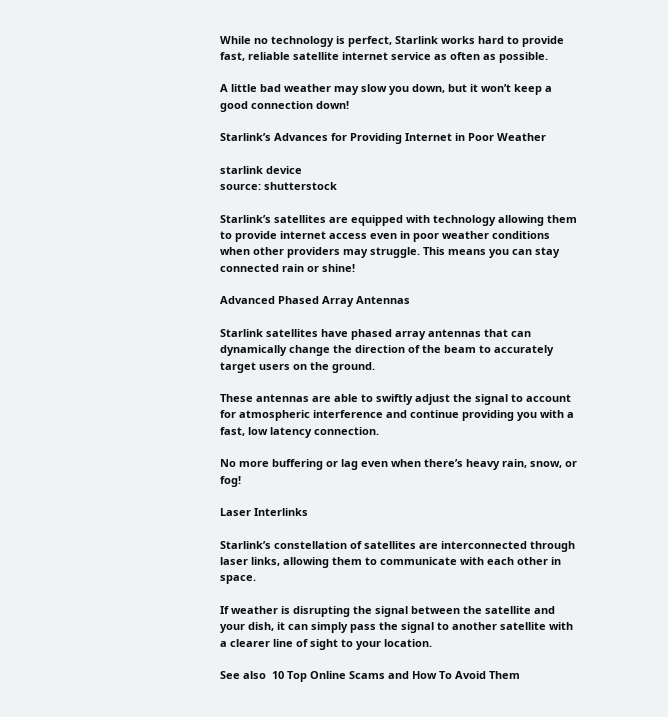While no technology is perfect, Starlink works hard to provide fast, reliable satellite internet service as often as possible.

A little bad weather may slow you down, but it won’t keep a good connection down!

Starlink’s Advances for Providing Internet in Poor Weather

starlink device
source: shutterstock

Starlink’s satellites are equipped with technology allowing them to provide internet access even in poor weather conditions when other providers may struggle. This means you can stay connected rain or shine!

Advanced Phased Array Antennas

Starlink satellites have phased array antennas that can dynamically change the direction of the beam to accurately target users on the ground.

These antennas are able to swiftly adjust the signal to account for atmospheric interference and continue providing you with a fast, low latency connection.

No more buffering or lag even when there’s heavy rain, snow, or fog!

Laser Interlinks

Starlink’s constellation of satellites are interconnected through laser links, allowing them to communicate with each other in space.

If weather is disrupting the signal between the satellite and your dish, it can simply pass the signal to another satellite with a clearer line of sight to your location.

See also  10 Top Online Scams and How To Avoid Them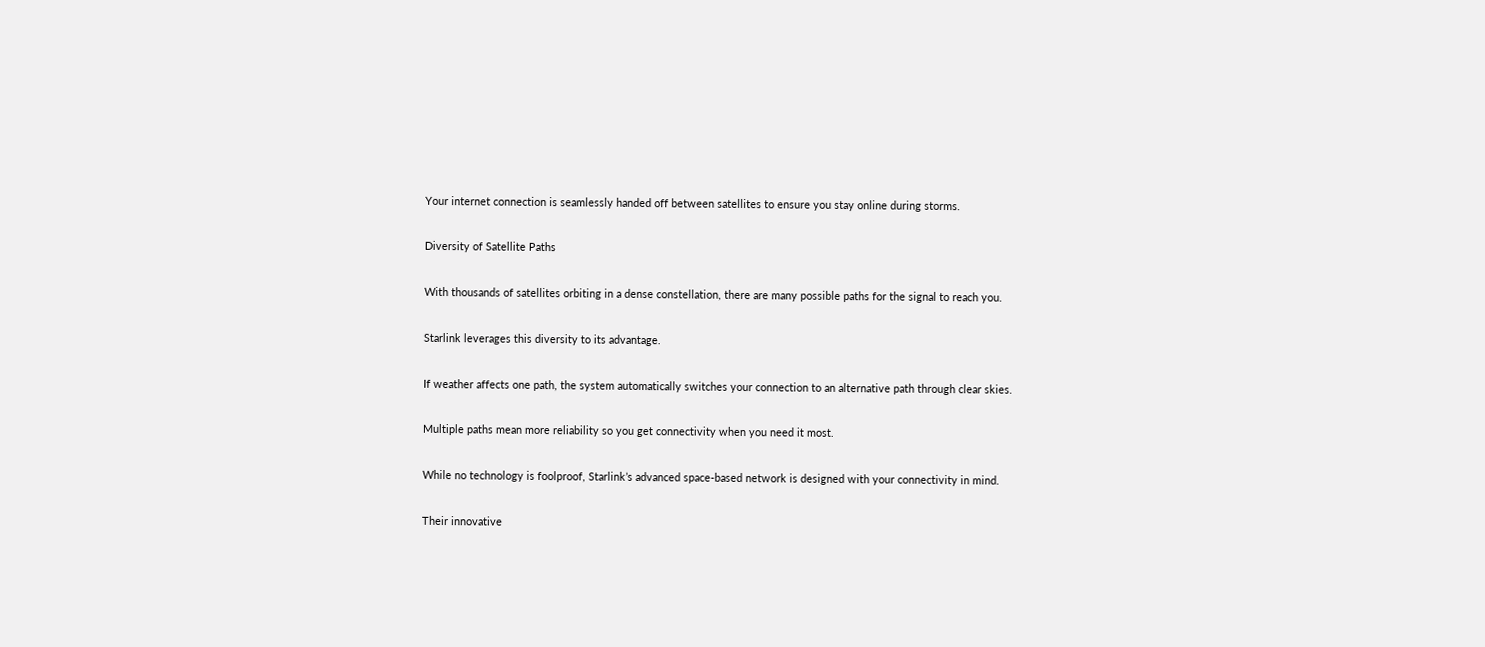Your internet connection is seamlessly handed off between satellites to ensure you stay online during storms.

Diversity of Satellite Paths

With thousands of satellites orbiting in a dense constellation, there are many possible paths for the signal to reach you.

Starlink leverages this diversity to its advantage.

If weather affects one path, the system automatically switches your connection to an alternative path through clear skies.

Multiple paths mean more reliability so you get connectivity when you need it most.

While no technology is foolproof, Starlink’s advanced space-based network is designed with your connectivity in mind.

Their innovative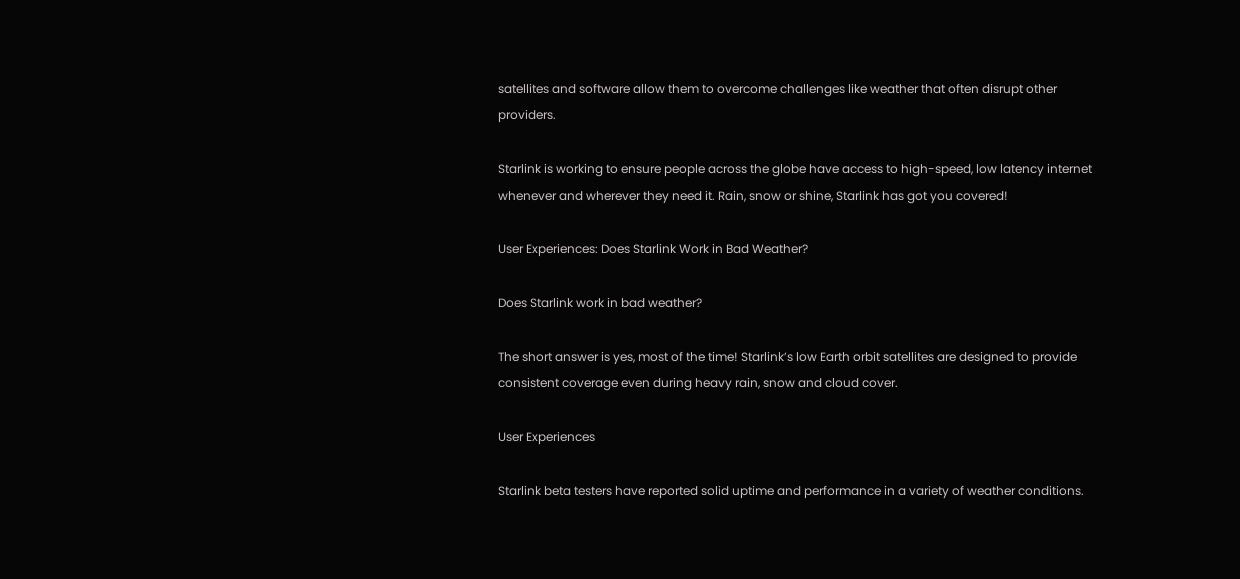satellites and software allow them to overcome challenges like weather that often disrupt other providers.

Starlink is working to ensure people across the globe have access to high-speed, low latency internet whenever and wherever they need it. Rain, snow or shine, Starlink has got you covered!

User Experiences: Does Starlink Work in Bad Weather?

Does Starlink work in bad weather?

The short answer is yes, most of the time! Starlink’s low Earth orbit satellites are designed to provide consistent coverage even during heavy rain, snow and cloud cover.

User Experiences

Starlink beta testers have reported solid uptime and performance in a variety of weather conditions.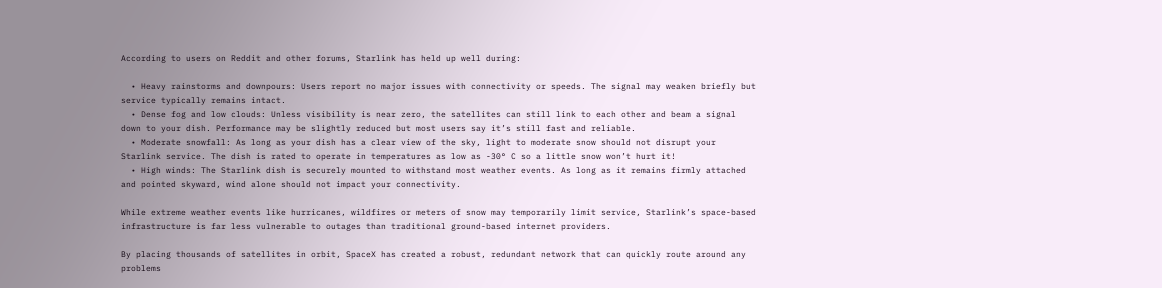According to users on Reddit and other forums, Starlink has held up well during:

  • Heavy rainstorms and downpours: Users report no major issues with connectivity or speeds. The signal may weaken briefly but service typically remains intact.
  • Dense fog and low clouds: Unless visibility is near zero, the satellites can still link to each other and beam a signal down to your dish. Performance may be slightly reduced but most users say it’s still fast and reliable.
  • Moderate snowfall: As long as your dish has a clear view of the sky, light to moderate snow should not disrupt your Starlink service. The dish is rated to operate in temperatures as low as -30° C so a little snow won’t hurt it!
  • High winds: The Starlink dish is securely mounted to withstand most weather events. As long as it remains firmly attached and pointed skyward, wind alone should not impact your connectivity.

While extreme weather events like hurricanes, wildfires or meters of snow may temporarily limit service, Starlink’s space-based infrastructure is far less vulnerable to outages than traditional ground-based internet providers.

By placing thousands of satellites in orbit, SpaceX has created a robust, redundant network that can quickly route around any problems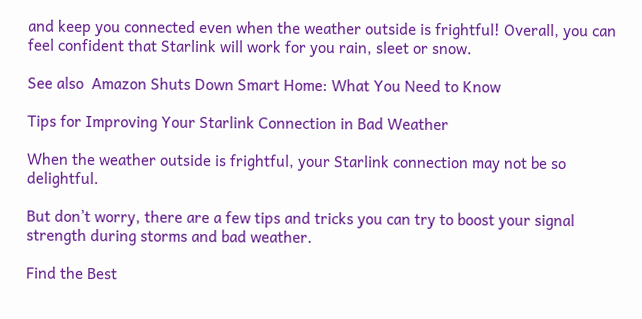and keep you connected even when the weather outside is frightful! Overall, you can feel confident that Starlink will work for you rain, sleet or snow.

See also  Amazon Shuts Down Smart Home: What You Need to Know

Tips for Improving Your Starlink Connection in Bad Weather

When the weather outside is frightful, your Starlink connection may not be so delightful.

But don’t worry, there are a few tips and tricks you can try to boost your signal strength during storms and bad weather.

Find the Best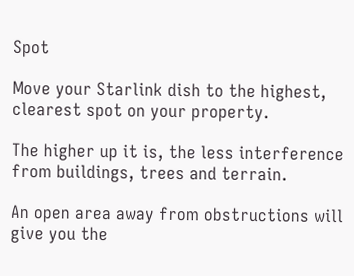Spot

Move your Starlink dish to the highest, clearest spot on your property.

The higher up it is, the less interference from buildings, trees and terrain.

An open area away from obstructions will give you the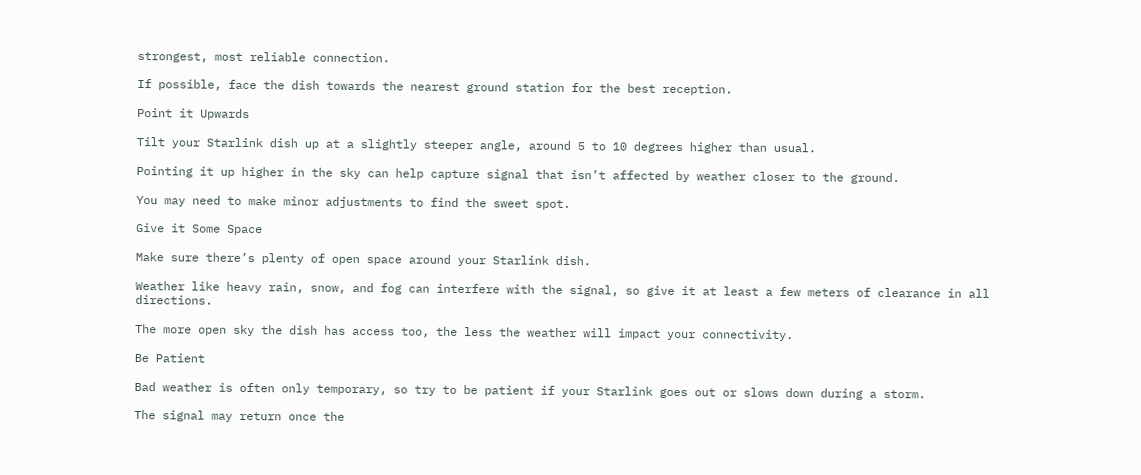strongest, most reliable connection.

If possible, face the dish towards the nearest ground station for the best reception.

Point it Upwards

Tilt your Starlink dish up at a slightly steeper angle, around 5 to 10 degrees higher than usual.

Pointing it up higher in the sky can help capture signal that isn’t affected by weather closer to the ground.

You may need to make minor adjustments to find the sweet spot.

Give it Some Space

Make sure there’s plenty of open space around your Starlink dish.

Weather like heavy rain, snow, and fog can interfere with the signal, so give it at least a few meters of clearance in all directions.

The more open sky the dish has access too, the less the weather will impact your connectivity.

Be Patient

Bad weather is often only temporary, so try to be patient if your Starlink goes out or slows down during a storm.

The signal may return once the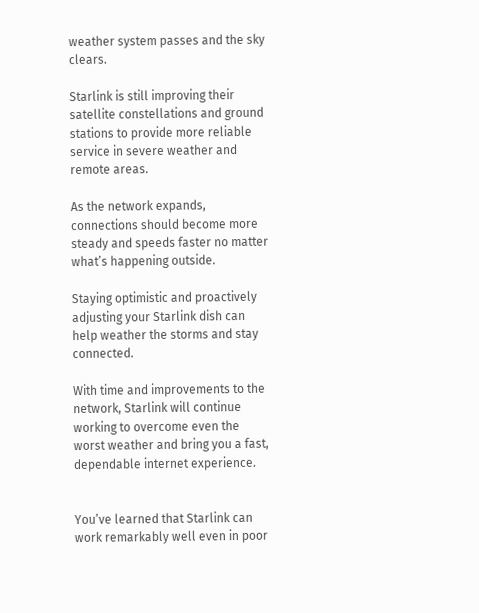weather system passes and the sky clears.

Starlink is still improving their satellite constellations and ground stations to provide more reliable service in severe weather and remote areas.

As the network expands, connections should become more steady and speeds faster no matter what’s happening outside.

Staying optimistic and proactively adjusting your Starlink dish can help weather the storms and stay connected.

With time and improvements to the network, Starlink will continue working to overcome even the worst weather and bring you a fast, dependable internet experience.


You’ve learned that Starlink can work remarkably well even in poor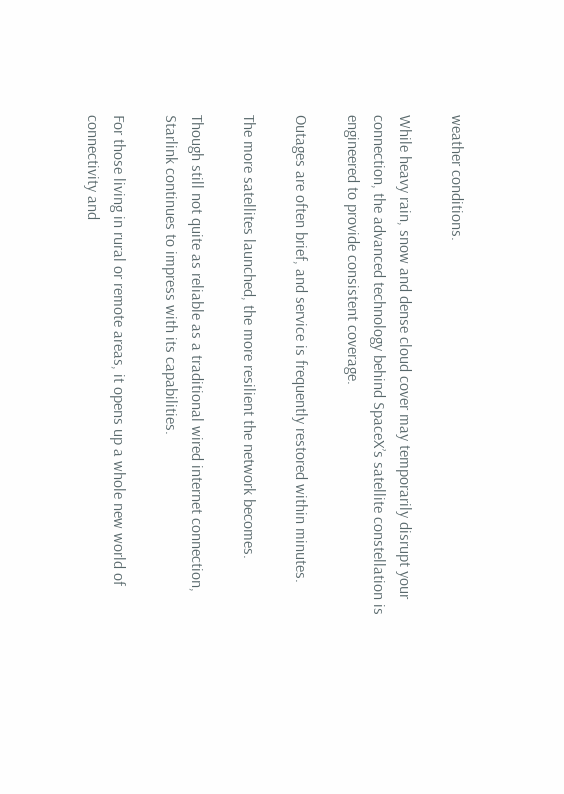weather conditions.

While heavy rain, snow and dense cloud cover may temporarily disrupt your connection, the advanced technology behind SpaceX’s satellite constellation is engineered to provide consistent coverage.

Outages are often brief, and service is frequently restored within minutes.

The more satellites launched, the more resilient the network becomes.

Though still not quite as reliable as a traditional wired internet connection, Starlink continues to impress with its capabilities.

For those living in rural or remote areas, it opens up a whole new world of connectivity and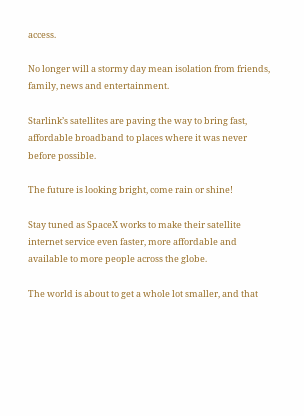access.

No longer will a stormy day mean isolation from friends, family, news and entertainment.

Starlink’s satellites are paving the way to bring fast, affordable broadband to places where it was never before possible.

The future is looking bright, come rain or shine!

Stay tuned as SpaceX works to make their satellite internet service even faster, more affordable and available to more people across the globe.

The world is about to get a whole lot smaller, and that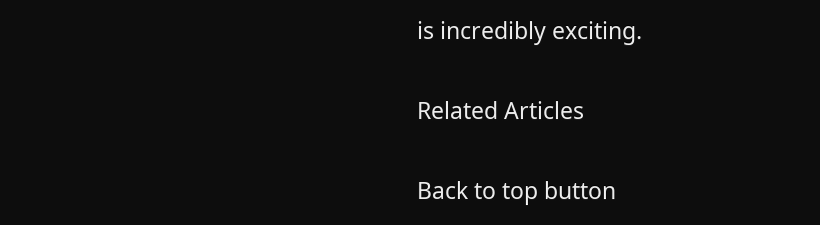is incredibly exciting.

Related Articles

Back to top button